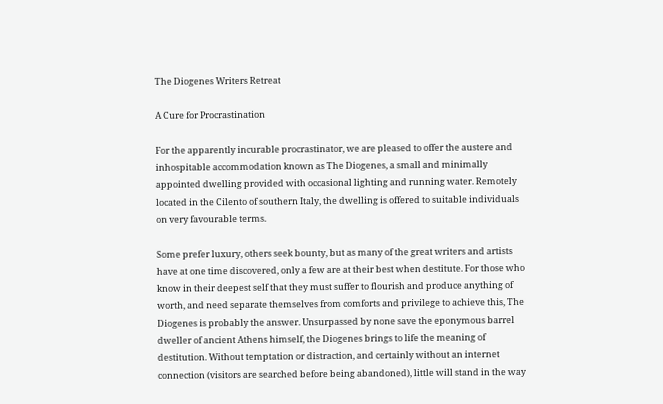The Diogenes Writers Retreat

A Cure for Procrastination

For the apparently incurable procrastinator, we are pleased to offer the austere and inhospitable accommodation known as The Diogenes, a small and minimally appointed dwelling provided with occasional lighting and running water. Remotely located in the Cilento of southern Italy, the dwelling is offered to suitable individuals on very favourable terms.

Some prefer luxury, others seek bounty, but as many of the great writers and artists have at one time discovered, only a few are at their best when destitute. For those who know in their deepest self that they must suffer to flourish and produce anything of worth, and need separate themselves from comforts and privilege to achieve this, The Diogenes is probably the answer. Unsurpassed by none save the eponymous barrel dweller of ancient Athens himself, the Diogenes brings to life the meaning of destitution. Without temptation or distraction, and certainly without an internet connection (visitors are searched before being abandoned), little will stand in the way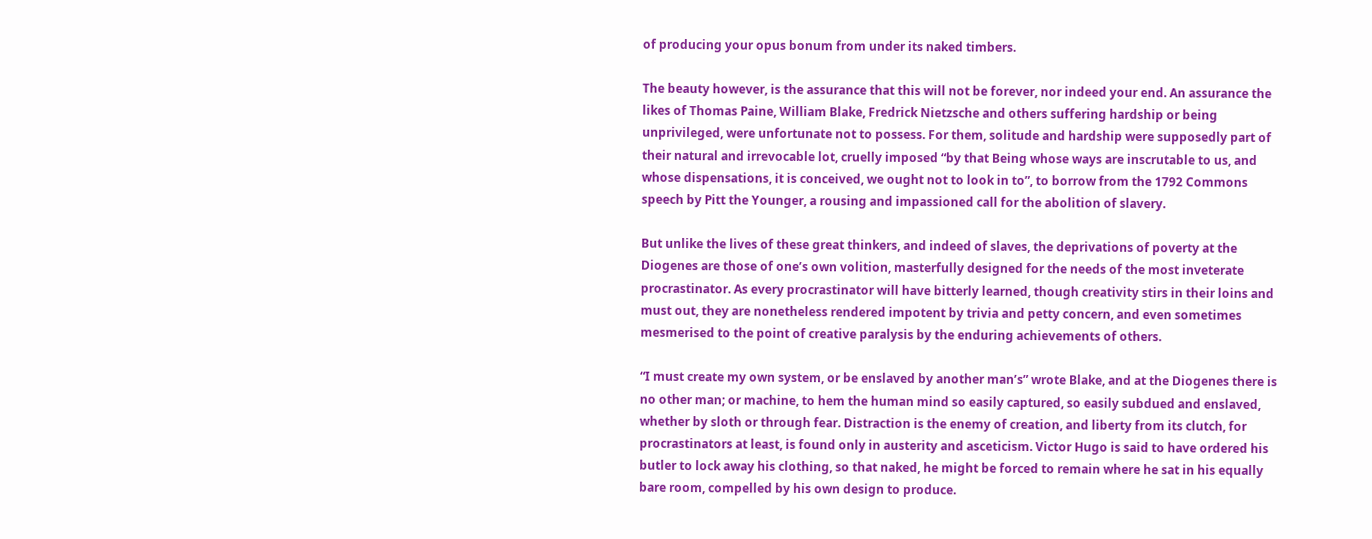of producing your opus bonum from under its naked timbers.

The beauty however, is the assurance that this will not be forever, nor indeed your end. An assurance the likes of Thomas Paine, William Blake, Fredrick Nietzsche and others suffering hardship or being unprivileged, were unfortunate not to possess. For them, solitude and hardship were supposedly part of their natural and irrevocable lot, cruelly imposed “by that Being whose ways are inscrutable to us, and whose dispensations, it is conceived, we ought not to look in to”, to borrow from the 1792 Commons speech by Pitt the Younger, a rousing and impassioned call for the abolition of slavery.

But unlike the lives of these great thinkers, and indeed of slaves, the deprivations of poverty at the Diogenes are those of one’s own volition, masterfully designed for the needs of the most inveterate procrastinator. As every procrastinator will have bitterly learned, though creativity stirs in their loins and must out, they are nonetheless rendered impotent by trivia and petty concern, and even sometimes mesmerised to the point of creative paralysis by the enduring achievements of others.

“I must create my own system, or be enslaved by another man’s” wrote Blake, and at the Diogenes there is no other man; or machine, to hem the human mind so easily captured, so easily subdued and enslaved, whether by sloth or through fear. Distraction is the enemy of creation, and liberty from its clutch, for procrastinators at least, is found only in austerity and asceticism. Victor Hugo is said to have ordered his butler to lock away his clothing, so that naked, he might be forced to remain where he sat in his equally bare room, compelled by his own design to produce.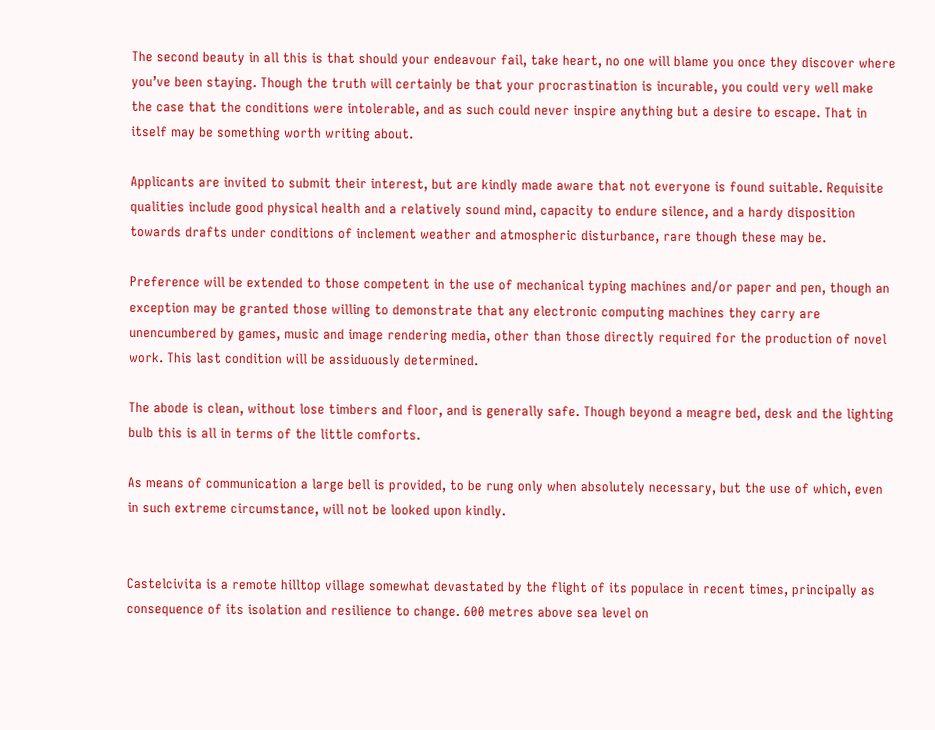The second beauty in all this is that should your endeavour fail, take heart, no one will blame you once they discover where you’ve been staying. Though the truth will certainly be that your procrastination is incurable, you could very well make the case that the conditions were intolerable, and as such could never inspire anything but a desire to escape. That in itself may be something worth writing about.

Applicants are invited to submit their interest, but are kindly made aware that not everyone is found suitable. Requisite qualities include good physical health and a relatively sound mind, capacity to endure silence, and a hardy disposition towards drafts under conditions of inclement weather and atmospheric disturbance, rare though these may be.

Preference will be extended to those competent in the use of mechanical typing machines and/or paper and pen, though an exception may be granted those willing to demonstrate that any electronic computing machines they carry are unencumbered by games, music and image rendering media, other than those directly required for the production of novel work. This last condition will be assiduously determined.

The abode is clean, without lose timbers and floor, and is generally safe. Though beyond a meagre bed, desk and the lighting bulb this is all in terms of the little comforts.

As means of communication a large bell is provided, to be rung only when absolutely necessary, but the use of which, even in such extreme circumstance, will not be looked upon kindly.


Castelcivita is a remote hilltop village somewhat devastated by the flight of its populace in recent times, principally as consequence of its isolation and resilience to change. 600 metres above sea level on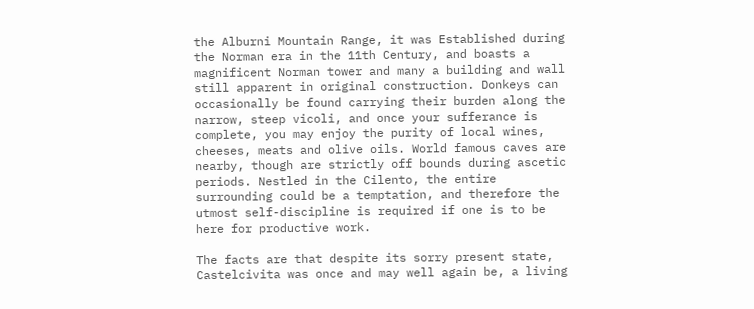the Alburni Mountain Range, it was Established during the Norman era in the 11th Century, and boasts a magnificent Norman tower and many a building and wall still apparent in original construction. Donkeys can occasionally be found carrying their burden along the narrow, steep vicoli, and once your sufferance is complete, you may enjoy the purity of local wines, cheeses, meats and olive oils. World famous caves are nearby, though are strictly off bounds during ascetic periods. Nestled in the Cilento, the entire surrounding could be a temptation, and therefore the utmost self-discipline is required if one is to be here for productive work.

The facts are that despite its sorry present state, Castelcivita was once and may well again be, a living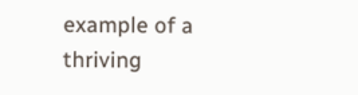example of a thriving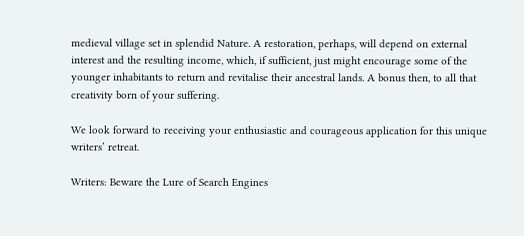medieval village set in splendid Nature. A restoration, perhaps, will depend on external interest and the resulting income, which, if sufficient, just might encourage some of the younger inhabitants to return and revitalise their ancestral lands. A bonus then, to all that creativity born of your suffering.

We look forward to receiving your enthusiastic and courageous application for this unique writers’ retreat.

Writers: Beware the Lure of Search Engines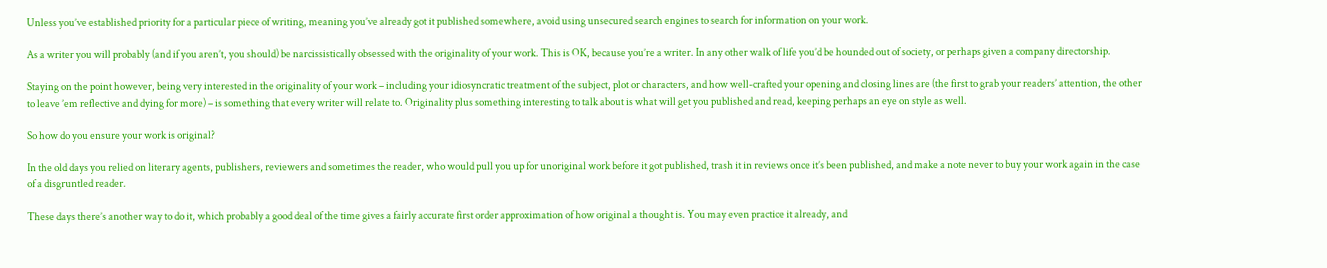Unless you’ve established priority for a particular piece of writing, meaning you’ve already got it published somewhere, avoid using unsecured search engines to search for information on your work.

As a writer you will probably (and if you aren’t, you should) be narcissistically obsessed with the originality of your work. This is OK, because you’re a writer. In any other walk of life you’d be hounded out of society, or perhaps given a company directorship.

Staying on the point however, being very interested in the originality of your work – including your idiosyncratic treatment of the subject, plot or characters, and how well-crafted your opening and closing lines are (the first to grab your readers’ attention, the other to leave ’em reflective and dying for more) – is something that every writer will relate to. Originality plus something interesting to talk about is what will get you published and read, keeping perhaps an eye on style as well.

So how do you ensure your work is original?

In the old days you relied on literary agents, publishers, reviewers and sometimes the reader, who would pull you up for unoriginal work before it got published, trash it in reviews once it’s been published, and make a note never to buy your work again in the case of a disgruntled reader.

These days there’s another way to do it, which probably a good deal of the time gives a fairly accurate first order approximation of how original a thought is. You may even practice it already, and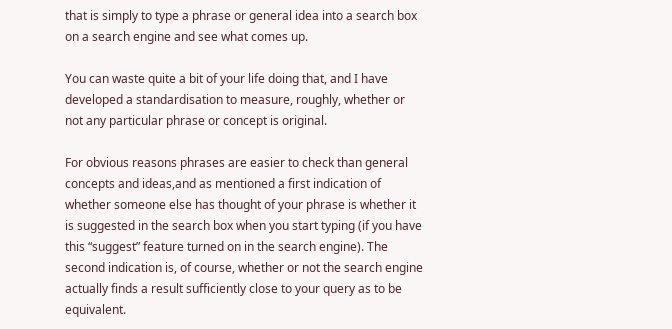that is simply to type a phrase or general idea into a search box on a search engine and see what comes up.

You can waste quite a bit of your life doing that, and I have developed a standardisation to measure, roughly, whether or not any particular phrase or concept is original.

For obvious reasons phrases are easier to check than general concepts and ideas,and as mentioned a first indication of whether someone else has thought of your phrase is whether it is suggested in the search box when you start typing (if you have this “suggest” feature turned on in the search engine). The second indication is, of course, whether or not the search engine actually finds a result sufficiently close to your query as to be equivalent.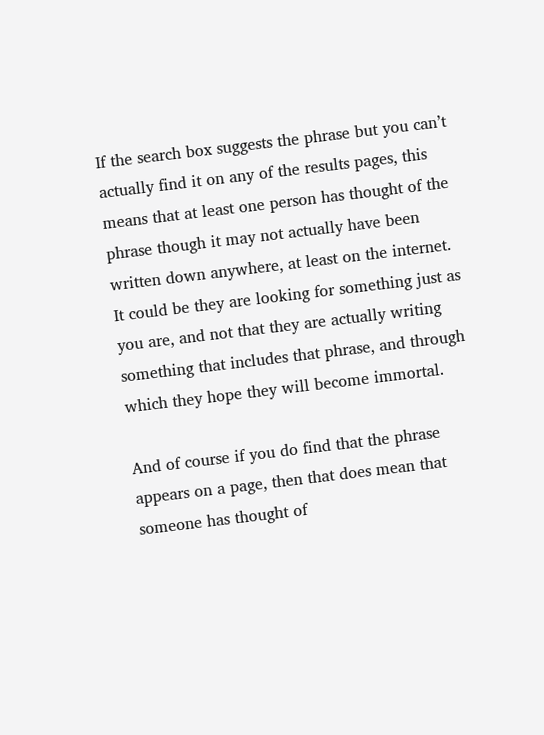If the search box suggests the phrase but you can’t actually find it on any of the results pages, this means that at least one person has thought of the phrase though it may not actually have been written down anywhere, at least on the internet. It could be they are looking for something just as you are, and not that they are actually writing something that includes that phrase, and through which they hope they will become immortal.

And of course if you do find that the phrase appears on a page, then that does mean that someone has thought of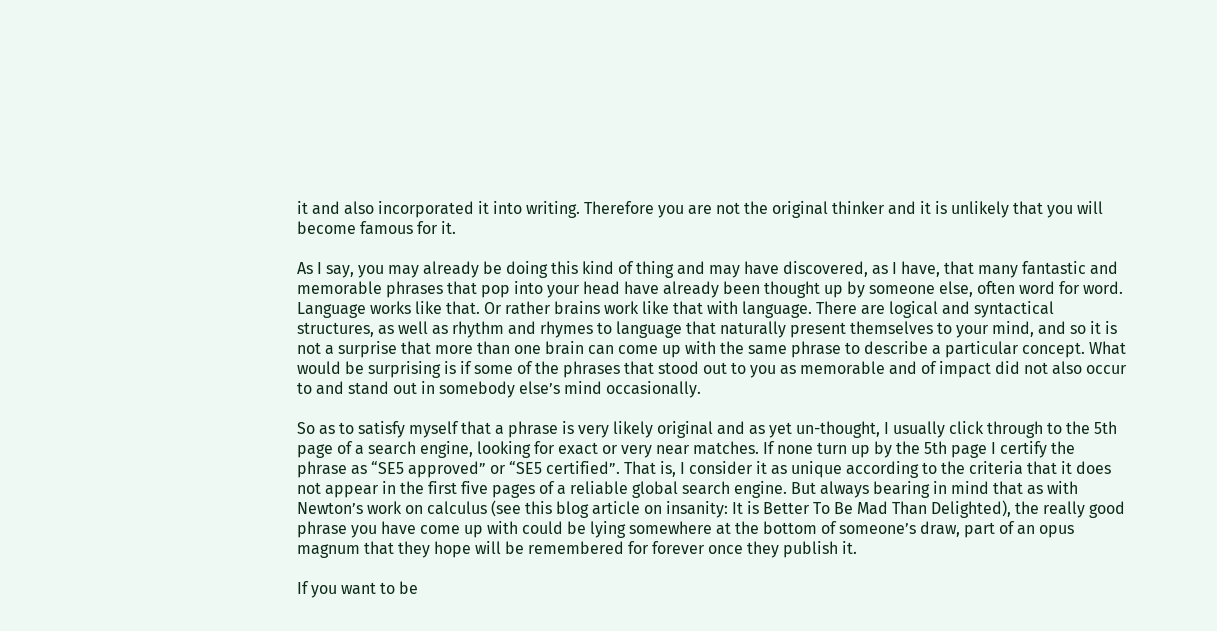it and also incorporated it into writing. Therefore you are not the original thinker and it is unlikely that you will become famous for it.

As I say, you may already be doing this kind of thing and may have discovered, as I have, that many fantastic and memorable phrases that pop into your head have already been thought up by someone else, often word for word. Language works like that. Or rather brains work like that with language. There are logical and syntactical structures, as well as rhythm and rhymes to language that naturally present themselves to your mind, and so it is not a surprise that more than one brain can come up with the same phrase to describe a particular concept. What would be surprising is if some of the phrases that stood out to you as memorable and of impact did not also occur to and stand out in somebody else’s mind occasionally.

So as to satisfy myself that a phrase is very likely original and as yet un-thought, I usually click through to the 5th page of a search engine, looking for exact or very near matches. If none turn up by the 5th page I certify the phrase as “SE5 approved” or “SE5 certified”. That is, I consider it as unique according to the criteria that it does not appear in the first five pages of a reliable global search engine. But always bearing in mind that as with Newton’s work on calculus (see this blog article on insanity: It is Better To Be Mad Than Delighted), the really good phrase you have come up with could be lying somewhere at the bottom of someone’s draw, part of an opus magnum that they hope will be remembered for forever once they publish it.

If you want to be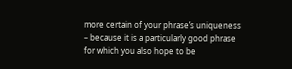more certain of your phrase’s uniqueness – because it is a particularly good phrase for which you also hope to be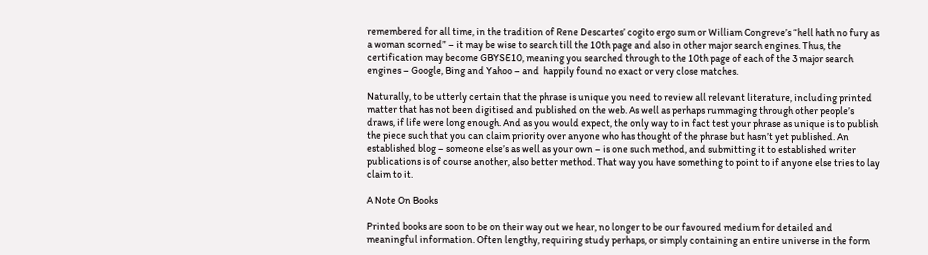remembered for all time, in the tradition of Rene Descartes’ cogito ergo sum or William Congreve’s “hell hath no fury as a woman scorned” – it may be wise to search till the 10th page and also in other major search engines. Thus, the certification may become GBYSE10, meaning you searched through to the 10th page of each of the 3 major search engines – Google, Bing and Yahoo – and  happily found no exact or very close matches.

Naturally, to be utterly certain that the phrase is unique you need to review all relevant literature, including printed matter that has not been digitised and published on the web. As well as perhaps rummaging through other people’s draws, if life were long enough. And as you would expect, the only way to in fact test your phrase as unique is to publish the piece such that you can claim priority over anyone who has thought of the phrase but hasn’t yet published. An established blog – someone else’s as well as your own – is one such method, and submitting it to established writer publications is of course another, also better method. That way you have something to point to if anyone else tries to lay claim to it.

A Note On Books

Printed books are soon to be on their way out we hear, no longer to be our favoured medium for detailed and meaningful information. Often lengthy, requiring study perhaps, or simply containing an entire universe in the form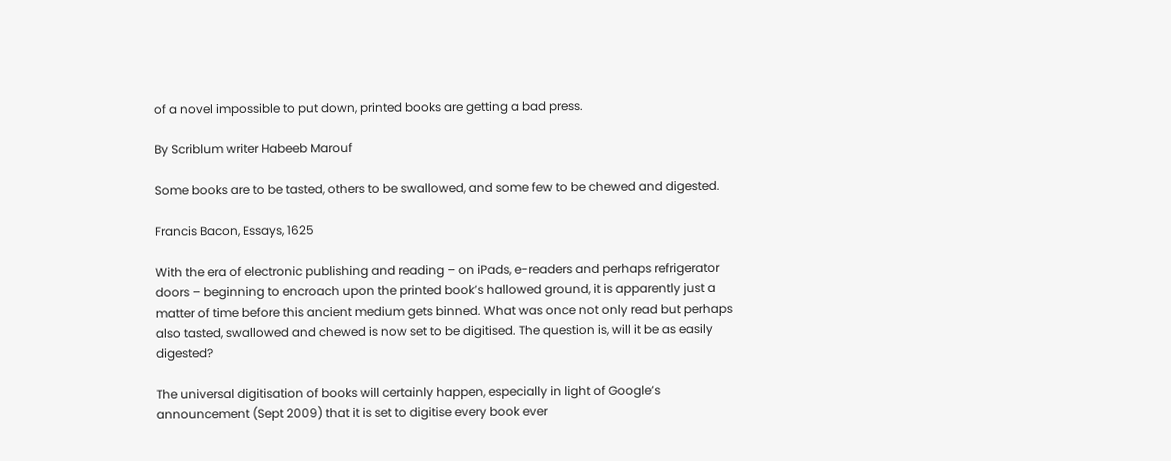of a novel impossible to put down, printed books are getting a bad press.

By Scriblum writer Habeeb Marouf

Some books are to be tasted, others to be swallowed, and some few to be chewed and digested.

Francis Bacon, Essays, 1625

With the era of electronic publishing and reading – on iPads, e-readers and perhaps refrigerator doors – beginning to encroach upon the printed book’s hallowed ground, it is apparently just a matter of time before this ancient medium gets binned. What was once not only read but perhaps also tasted, swallowed and chewed is now set to be digitised. The question is, will it be as easily digested?

The universal digitisation of books will certainly happen, especially in light of Google’s announcement (Sept 2009) that it is set to digitise every book ever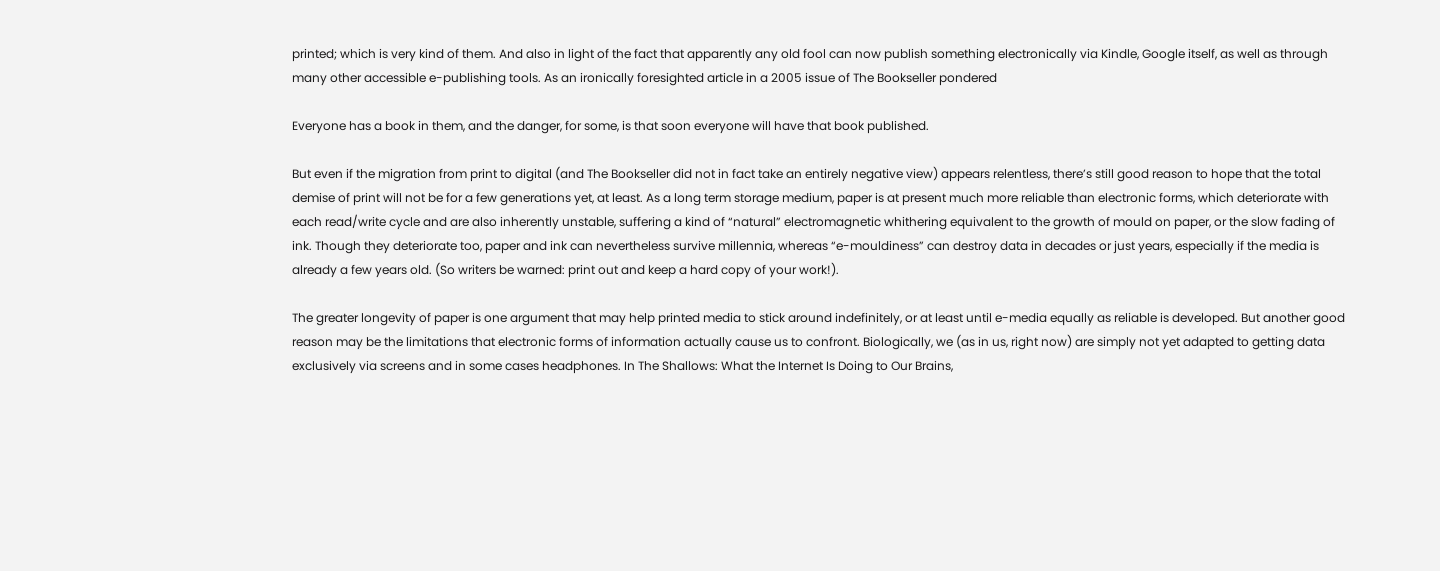printed; which is very kind of them. And also in light of the fact that apparently any old fool can now publish something electronically via Kindle, Google itself, as well as through many other accessible e-publishing tools. As an ironically foresighted article in a 2005 issue of The Bookseller pondered

Everyone has a book in them, and the danger, for some, is that soon everyone will have that book published.

But even if the migration from print to digital (and The Bookseller did not in fact take an entirely negative view) appears relentless, there’s still good reason to hope that the total demise of print will not be for a few generations yet, at least. As a long term storage medium, paper is at present much more reliable than electronic forms, which deteriorate with each read/write cycle and are also inherently unstable, suffering a kind of “natural” electromagnetic whithering equivalent to the growth of mould on paper, or the slow fading of ink. Though they deteriorate too, paper and ink can nevertheless survive millennia, whereas “e-mouldiness” can destroy data in decades or just years, especially if the media is already a few years old. (So writers be warned: print out and keep a hard copy of your work!).

The greater longevity of paper is one argument that may help printed media to stick around indefinitely, or at least until e-media equally as reliable is developed. But another good reason may be the limitations that electronic forms of information actually cause us to confront. Biologically, we (as in us, right now) are simply not yet adapted to getting data exclusively via screens and in some cases headphones. In The Shallows: What the Internet Is Doing to Our Brains,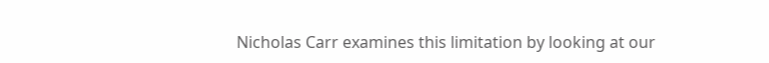Nicholas Carr examines this limitation by looking at our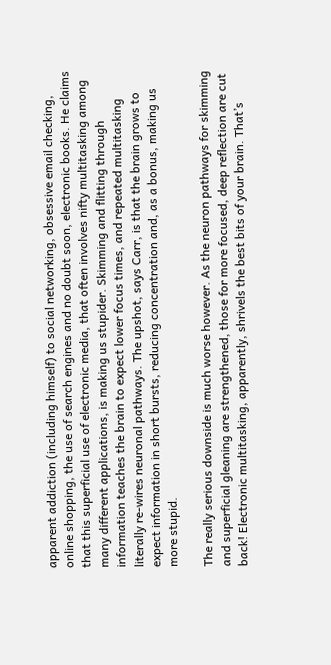apparent addiction (including himself) to social networking, obsessive email checking, online shopping, the use of search engines and no doubt soon, electronic books. He claims that this superficial use of electronic media, that often involves nifty multitasking among many different applications, is making us stupider. Skimming and flitting through information teaches the brain to expect lower focus times, and repeated multitasking literally re-wires neuronal pathways. The upshot, says Carr, is that the brain grows to expect information in short bursts, reducing concentration and, as a bonus, making us more stupid.

The really serious downside is much worse however. As the neuron pathways for skimming and superficial gleaning are strengthened, those for more focused, deep reflection are cut back! Electronic multitasking, apparently, shrivels the best bits of your brain. That’s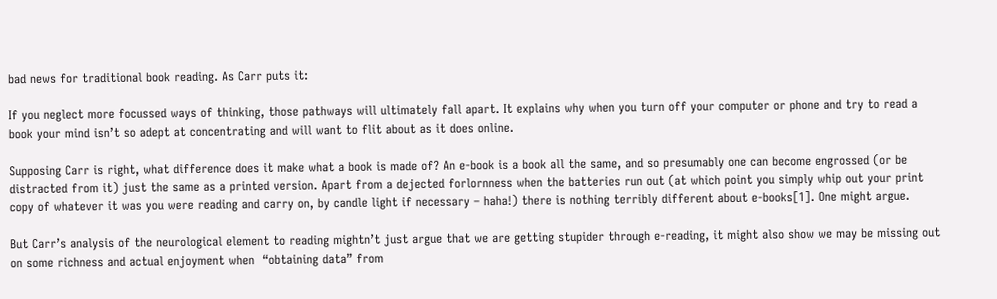bad news for traditional book reading. As Carr puts it:

If you neglect more focussed ways of thinking, those pathways will ultimately fall apart. It explains why when you turn off your computer or phone and try to read a book your mind isn’t so adept at concentrating and will want to flit about as it does online.

Supposing Carr is right, what difference does it make what a book is made of? An e-book is a book all the same, and so presumably one can become engrossed (or be distracted from it) just the same as a printed version. Apart from a dejected forlornness when the batteries run out (at which point you simply whip out your print copy of whatever it was you were reading and carry on, by candle light if necessary – haha!) there is nothing terribly different about e-books[1]. One might argue.

But Carr’s analysis of the neurological element to reading mightn’t just argue that we are getting stupider through e-reading, it might also show we may be missing out on some richness and actual enjoyment when  “obtaining data” from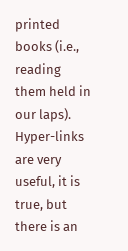printed books (i.e., reading them held in our laps). Hyper-links are very useful, it is true, but there is an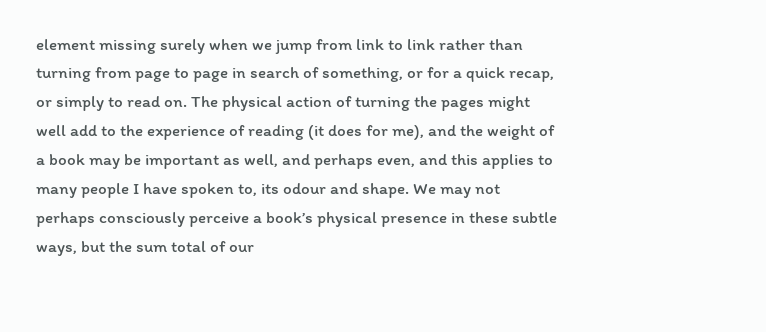element missing surely when we jump from link to link rather than turning from page to page in search of something, or for a quick recap, or simply to read on. The physical action of turning the pages might well add to the experience of reading (it does for me), and the weight of a book may be important as well, and perhaps even, and this applies to many people I have spoken to, its odour and shape. We may not perhaps consciously perceive a book’s physical presence in these subtle ways, but the sum total of our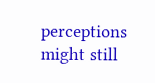perceptions might still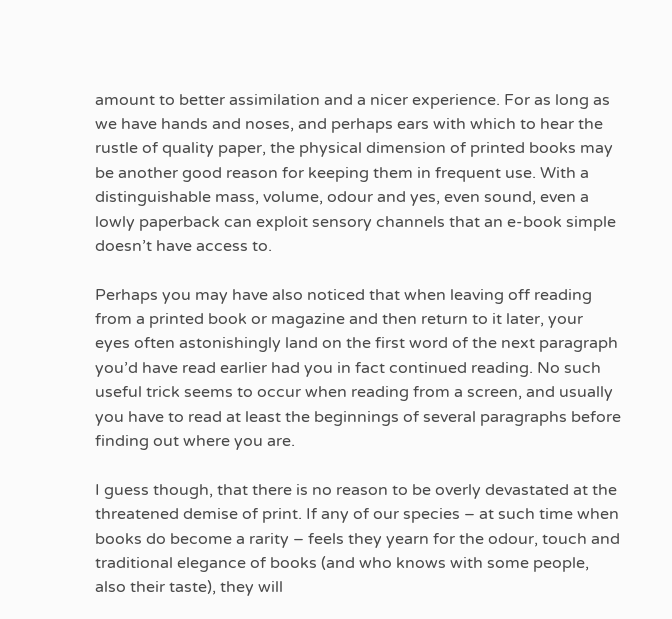amount to better assimilation and a nicer experience. For as long as we have hands and noses, and perhaps ears with which to hear the rustle of quality paper, the physical dimension of printed books may be another good reason for keeping them in frequent use. With a distinguishable mass, volume, odour and yes, even sound, even a lowly paperback can exploit sensory channels that an e-book simple doesn’t have access to.

Perhaps you may have also noticed that when leaving off reading from a printed book or magazine and then return to it later, your eyes often astonishingly land on the first word of the next paragraph you’d have read earlier had you in fact continued reading. No such useful trick seems to occur when reading from a screen, and usually you have to read at least the beginnings of several paragraphs before finding out where you are.

I guess though, that there is no reason to be overly devastated at the threatened demise of print. If any of our species – at such time when books do become a rarity – feels they yearn for the odour, touch and traditional elegance of books (and who knows with some people, also their taste), they will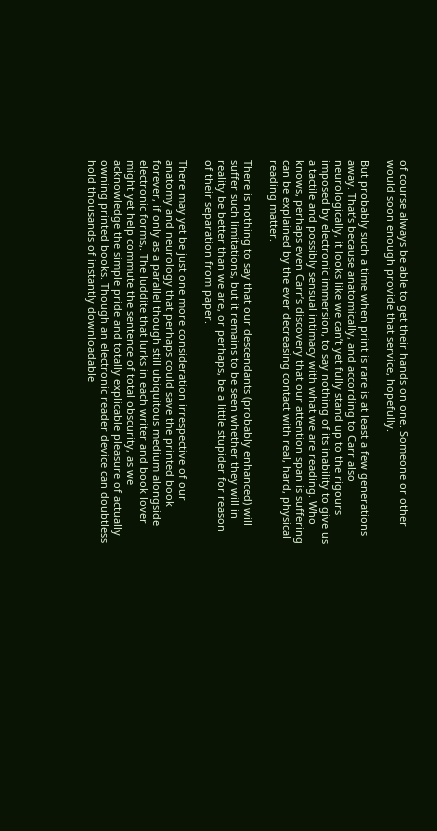of course always be able to get their hands on one. Someone or other would soon enough provide that service, hopefully.

But probably such a time when print is rare is at least a few generations away. That’s because anatomically, and according to Carr also neurologically, it looks like we can’t yet fully stand up to the rigours imposed by electronic immersion, to say nothing of its inability to give us a tactile and possibly sensual intimacy with what we are reading. Who knows, perhaps even Carr’s discovery that our attention span is suffering can be explained by the ever decreasing contact with real, hard, physical reading matter.

There is nothing to say that our descendants (probably enhanced) will suffer such limitations, but it remains to be seen whether they will in reality be better than we are, or perhaps, be a little stupider for reason of their separation from paper.

There may yet be just one more consideration irrespective of our anatomy and neurology that perhaps could save the printed book forever, if only as a parallel though still ubiquitous medium alongside electronic forms,. The luddite that lurks in each writer and book lover might yet help commute the sentence of total obscurity, as we acknowledge the simple pride and totally explicable pleasure of actually owning printed books. Though an electronic reader device can doubtless hold thousands of instantly downloadable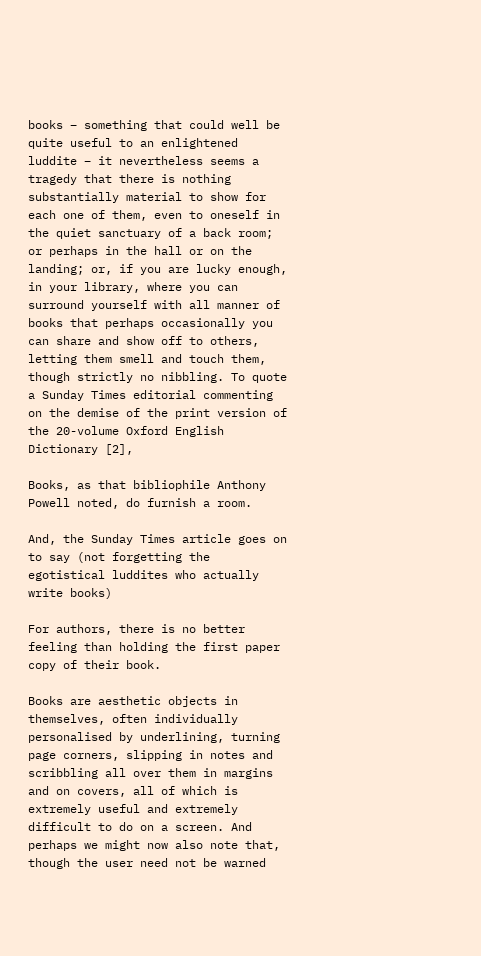books – something that could well be quite useful to an enlightened luddite – it nevertheless seems a tragedy that there is nothing substantially material to show for each one of them, even to oneself in the quiet sanctuary of a back room; or perhaps in the hall or on the landing; or, if you are lucky enough, in your library, where you can surround yourself with all manner of books that perhaps occasionally you can share and show off to others, letting them smell and touch them, though strictly no nibbling. To quote a Sunday Times editorial commenting on the demise of the print version of the 20-volume Oxford English Dictionary [2],

Books, as that bibliophile Anthony Powell noted, do furnish a room.

And, the Sunday Times article goes on to say (not forgetting the egotistical luddites who actually write books)

For authors, there is no better feeling than holding the first paper copy of their book.

Books are aesthetic objects in themselves, often individually personalised by underlining, turning page corners, slipping in notes and scribbling all over them in margins and on covers, all of which is extremely useful and extremely difficult to do on a screen. And perhaps we might now also note that, though the user need not be warned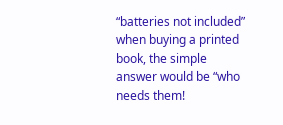“batteries not included” when buying a printed book, the simple answer would be “who needs them!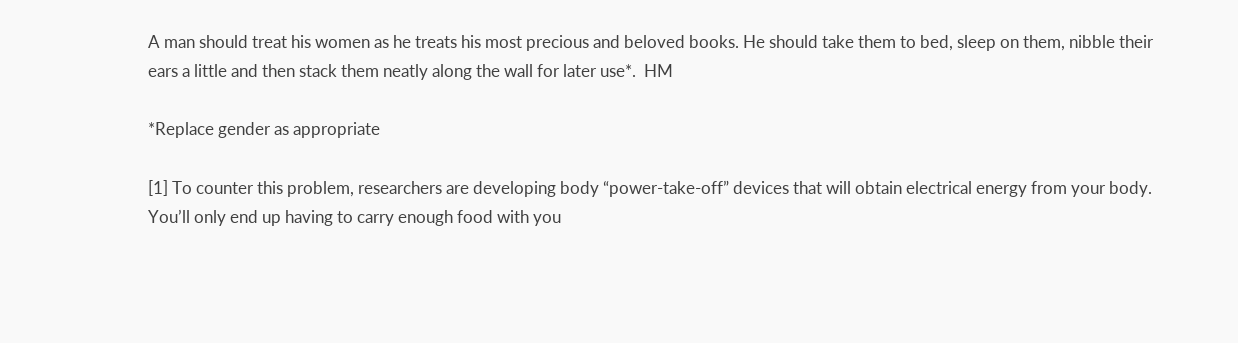A man should treat his women as he treats his most precious and beloved books. He should take them to bed, sleep on them, nibble their ears a little and then stack them neatly along the wall for later use*.  HM

*Replace gender as appropriate

[1] To counter this problem, researchers are developing body “power-take-off” devices that will obtain electrical energy from your body. You’ll only end up having to carry enough food with you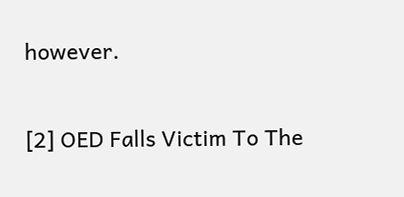however.

[2] OED Falls Victim To The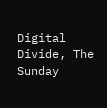Digital Divide, The Sunday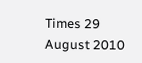Times 29 August 2010